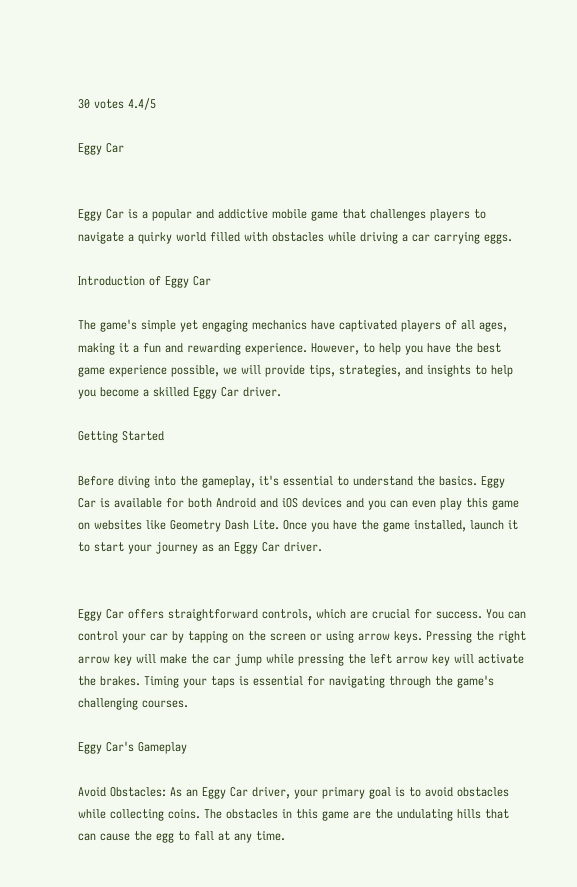30 votes 4.4/5

Eggy Car


Eggy Car is a popular and addictive mobile game that challenges players to navigate a quirky world filled with obstacles while driving a car carrying eggs.

Introduction of Eggy Car

The game's simple yet engaging mechanics have captivated players of all ages, making it a fun and rewarding experience. However, to help you have the best game experience possible, we will provide tips, strategies, and insights to help you become a skilled Eggy Car driver.

Getting Started

Before diving into the gameplay, it's essential to understand the basics. Eggy Car is available for both Android and iOS devices and you can even play this game on websites like Geometry Dash Lite. Once you have the game installed, launch it to start your journey as an Eggy Car driver.


Eggy Car offers straightforward controls, which are crucial for success. You can control your car by tapping on the screen or using arrow keys. Pressing the right arrow key will make the car jump while pressing the left arrow key will activate the brakes. Timing your taps is essential for navigating through the game's challenging courses.

Eggy Car's Gameplay

Avoid Obstacles: As an Eggy Car driver, your primary goal is to avoid obstacles while collecting coins. The obstacles in this game are the undulating hills that can cause the egg to fall at any time.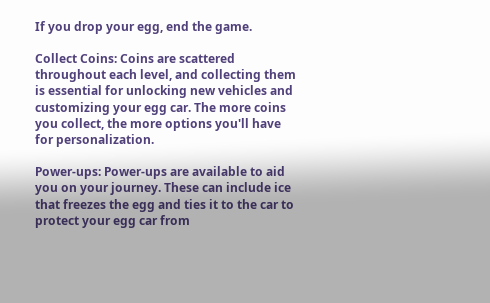If you drop your egg, end the game.

Collect Coins: Coins are scattered throughout each level, and collecting them is essential for unlocking new vehicles and customizing your egg car. The more coins you collect, the more options you'll have for personalization.

Power-ups: Power-ups are available to aid you on your journey. These can include ice that freezes the egg and ties it to the car to protect your egg car from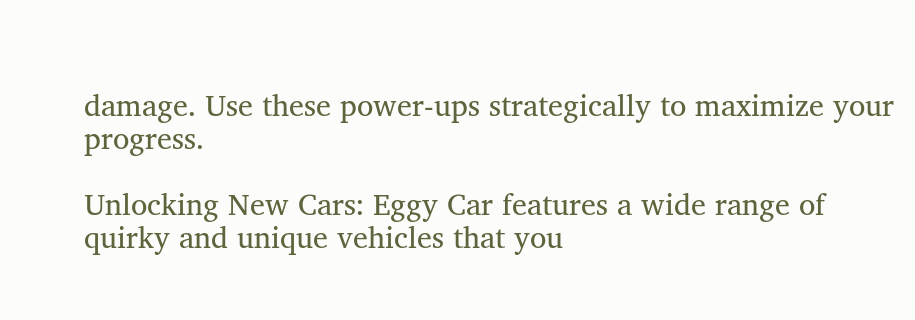damage. Use these power-ups strategically to maximize your progress.

Unlocking New Cars: Eggy Car features a wide range of quirky and unique vehicles that you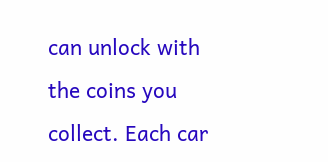can unlock with the coins you collect. Each car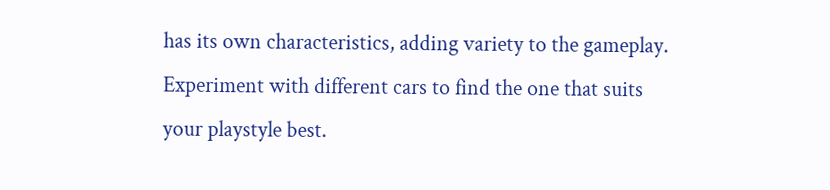has its own characteristics, adding variety to the gameplay. Experiment with different cars to find the one that suits your playstyle best.